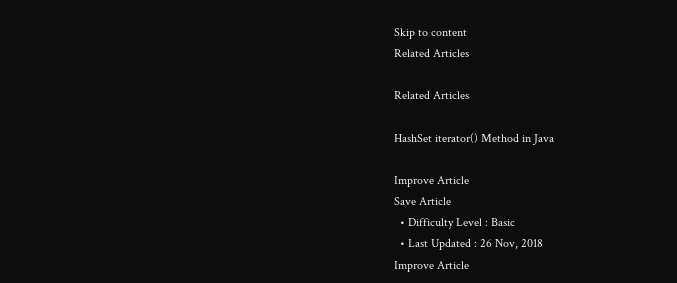Skip to content
Related Articles

Related Articles

HashSet iterator() Method in Java

Improve Article
Save Article
  • Difficulty Level : Basic
  • Last Updated : 26 Nov, 2018
Improve Article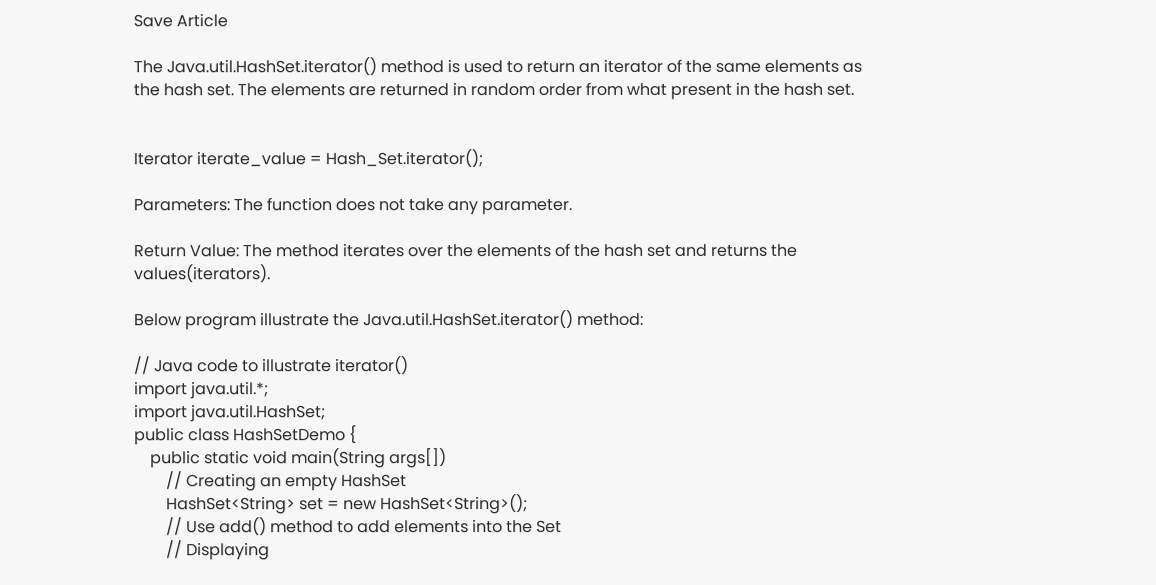Save Article

The Java.util.HashSet.iterator() method is used to return an iterator of the same elements as the hash set. The elements are returned in random order from what present in the hash set.


Iterator iterate_value = Hash_Set.iterator();

Parameters: The function does not take any parameter.

Return Value: The method iterates over the elements of the hash set and returns the values(iterators).

Below program illustrate the Java.util.HashSet.iterator() method:

// Java code to illustrate iterator()
import java.util.*;
import java.util.HashSet;
public class HashSetDemo {
    public static void main(String args[])
        // Creating an empty HashSet
        HashSet<String> set = new HashSet<String>();
        // Use add() method to add elements into the Set
        // Displaying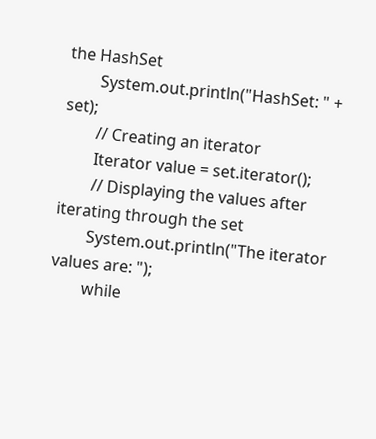the HashSet
        System.out.println("HashSet: " + set);
        // Creating an iterator
        Iterator value = set.iterator();
        // Displaying the values after iterating through the set
        System.out.println("The iterator values are: ");
        while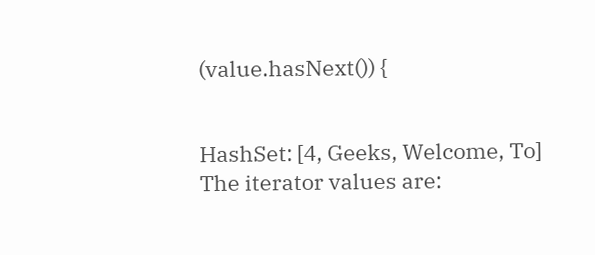(value.hasNext()) {


HashSet: [4, Geeks, Welcome, To]
The iterator values are: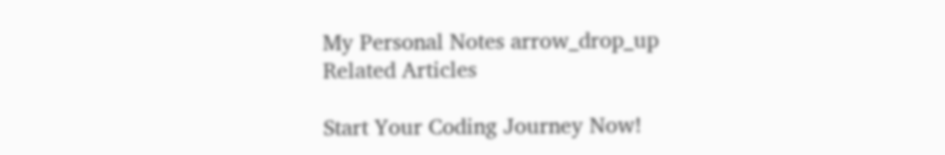My Personal Notes arrow_drop_up
Related Articles

Start Your Coding Journey Now!